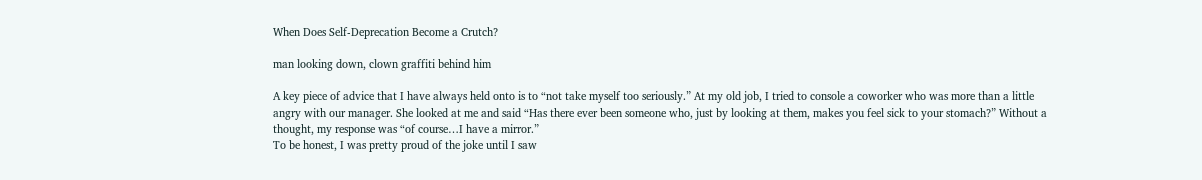When Does Self-Deprecation Become a Crutch?

man looking down, clown graffiti behind him

A key piece of advice that I have always held onto is to “not take myself too seriously.” At my old job, I tried to console a coworker who was more than a little angry with our manager. She looked at me and said “Has there ever been someone who, just by looking at them, makes you feel sick to your stomach?” Without a thought, my response was “of course…I have a mirror.”
To be honest, I was pretty proud of the joke until I saw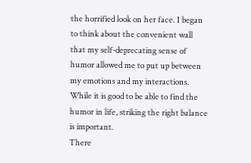the horrified look on her face. I began to think about the convenient wall that my self-deprecating sense of humor allowed me to put up between my emotions and my interactions. While it is good to be able to find the humor in life, striking the right balance is important.
There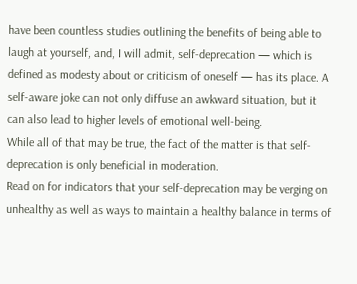have been countless studies outlining the benefits of being able to laugh at yourself, and, I will admit, self-deprecation — which is defined as modesty about or criticism of oneself — has its place. A self-aware joke can not only diffuse an awkward situation, but it can also lead to higher levels of emotional well-being.
While all of that may be true, the fact of the matter is that self-deprecation is only beneficial in moderation.
Read on for indicators that your self-deprecation may be verging on unhealthy as well as ways to maintain a healthy balance in terms of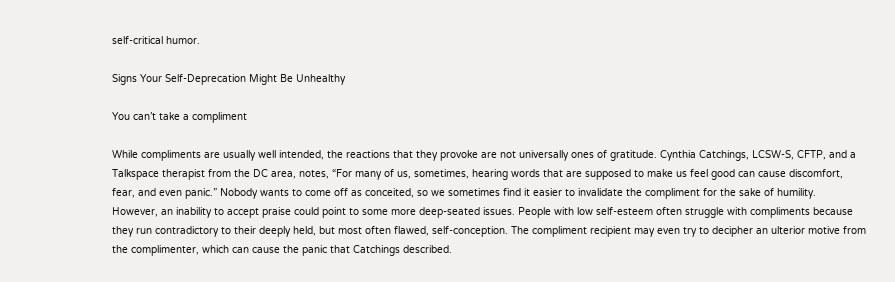self-critical humor.

Signs Your Self-Deprecation Might Be Unhealthy

You can’t take a compliment

While compliments are usually well intended, the reactions that they provoke are not universally ones of gratitude. Cynthia Catchings, LCSW-S, CFTP, and a Talkspace therapist from the DC area, notes, “For many of us, sometimes, hearing words that are supposed to make us feel good can cause discomfort, fear, and even panic.” Nobody wants to come off as conceited, so we sometimes find it easier to invalidate the compliment for the sake of humility.
However, an inability to accept praise could point to some more deep-seated issues. People with low self-esteem often struggle with compliments because they run contradictory to their deeply held, but most often flawed, self-conception. The compliment recipient may even try to decipher an ulterior motive from the complimenter, which can cause the panic that Catchings described.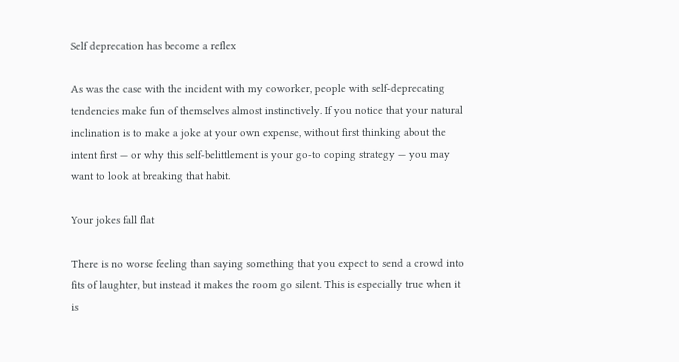Self deprecation has become a reflex

As was the case with the incident with my coworker, people with self-deprecating tendencies make fun of themselves almost instinctively. If you notice that your natural inclination is to make a joke at your own expense, without first thinking about the intent first — or why this self-belittlement is your go-to coping strategy — you may want to look at breaking that habit.

Your jokes fall flat

There is no worse feeling than saying something that you expect to send a crowd into fits of laughter, but instead it makes the room go silent. This is especially true when it is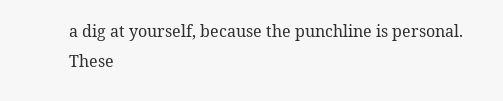a dig at yourself, because the punchline is personal. These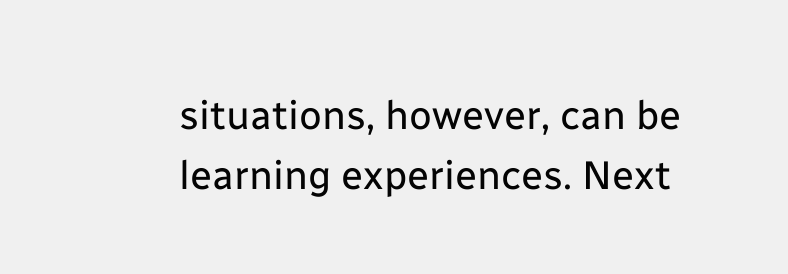situations, however, can be learning experiences. Next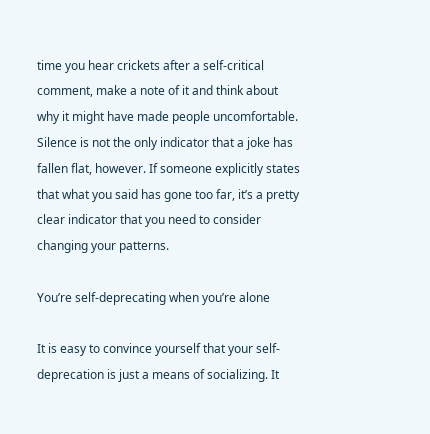time you hear crickets after a self-critical comment, make a note of it and think about why it might have made people uncomfortable.
Silence is not the only indicator that a joke has fallen flat, however. If someone explicitly states that what you said has gone too far, it’s a pretty clear indicator that you need to consider changing your patterns.

You’re self-deprecating when you’re alone

It is easy to convince yourself that your self-deprecation is just a means of socializing. It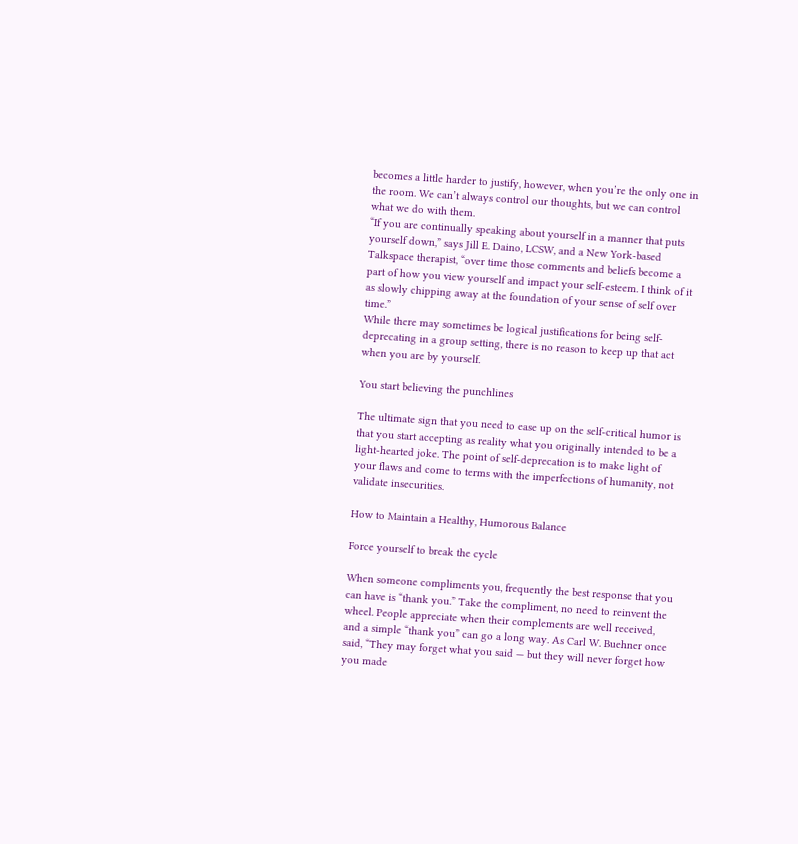becomes a little harder to justify, however, when you’re the only one in the room. We can’t always control our thoughts, but we can control what we do with them.
“If you are continually speaking about yourself in a manner that puts yourself down,” says Jill E. Daino, LCSW, and a New York-based Talkspace therapist, “over time those comments and beliefs become a part of how you view yourself and impact your self-esteem. I think of it as slowly chipping away at the foundation of your sense of self over time.”
While there may sometimes be logical justifications for being self-deprecating in a group setting, there is no reason to keep up that act when you are by yourself.

You start believing the punchlines

The ultimate sign that you need to ease up on the self-critical humor is that you start accepting as reality what you originally intended to be a light-hearted joke. The point of self-deprecation is to make light of your flaws and come to terms with the imperfections of humanity, not validate insecurities.

How to Maintain a Healthy, Humorous Balance

Force yourself to break the cycle

When someone compliments you, frequently the best response that you can have is “thank you.” Take the compliment, no need to reinvent the wheel. People appreciate when their complements are well received, and a simple “thank you” can go a long way. As Carl W. Buehner once said, “They may forget what you said — but they will never forget how you made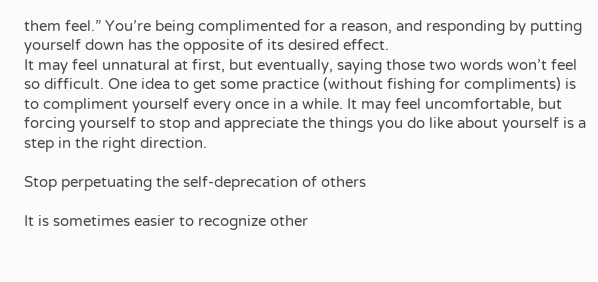them feel.” You’re being complimented for a reason, and responding by putting yourself down has the opposite of its desired effect.
It may feel unnatural at first, but eventually, saying those two words won’t feel so difficult. One idea to get some practice (without fishing for compliments) is to compliment yourself every once in a while. It may feel uncomfortable, but forcing yourself to stop and appreciate the things you do like about yourself is a step in the right direction.

Stop perpetuating the self-deprecation of others

It is sometimes easier to recognize other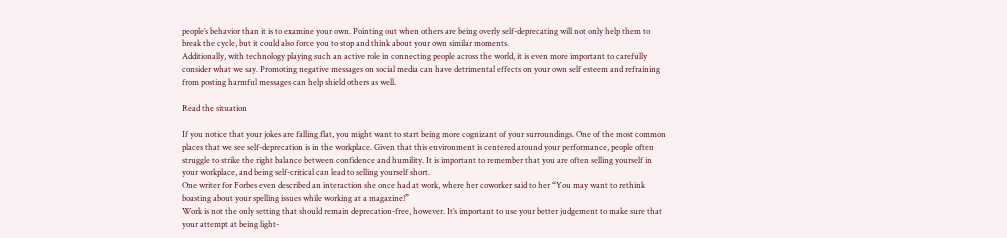people’s behavior than it is to examine your own. Pointing out when others are being overly self-deprecating will not only help them to break the cycle, but it could also force you to stop and think about your own similar moments.
Additionally, with technology playing such an active role in connecting people across the world, it is even more important to carefully consider what we say. Promoting negative messages on social media can have detrimental effects on your own self esteem and refraining from posting harmful messages can help shield others as well.

Read the situation

If you notice that your jokes are falling flat, you might want to start being more cognizant of your surroundings. One of the most common places that we see self-deprecation is in the workplace. Given that this environment is centered around your performance, people often struggle to strike the right balance between confidence and humility. It is important to remember that you are often selling yourself in your workplace, and being self-critical can lead to selling yourself short.
One writer for Forbes even described an interaction she once had at work, where her coworker said to her “You may want to rethink boasting about your spelling issues while working at a magazine!”
Work is not the only setting that should remain deprecation-free, however. It’s important to use your better judgement to make sure that your attempt at being light-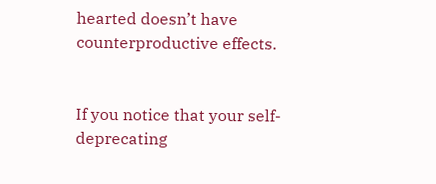hearted doesn’t have counterproductive effects.


If you notice that your self-deprecating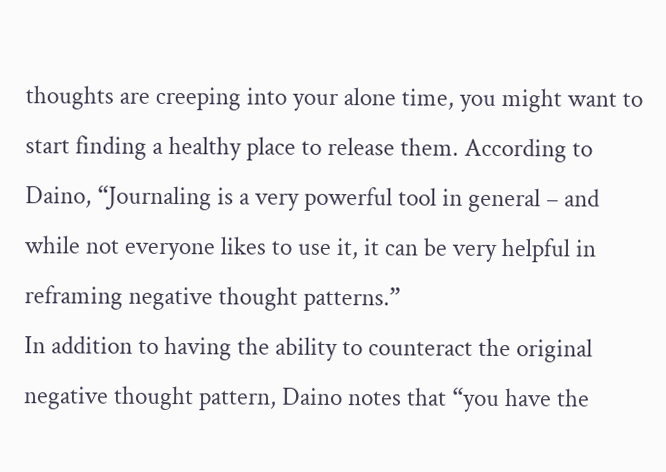thoughts are creeping into your alone time, you might want to start finding a healthy place to release them. According to Daino, “Journaling is a very powerful tool in general – and while not everyone likes to use it, it can be very helpful in reframing negative thought patterns.”
In addition to having the ability to counteract the original negative thought pattern, Daino notes that “you have the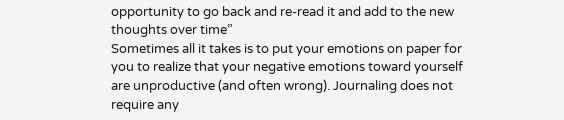opportunity to go back and re-read it and add to the new thoughts over time”
Sometimes all it takes is to put your emotions on paper for you to realize that your negative emotions toward yourself are unproductive (and often wrong). Journaling does not require any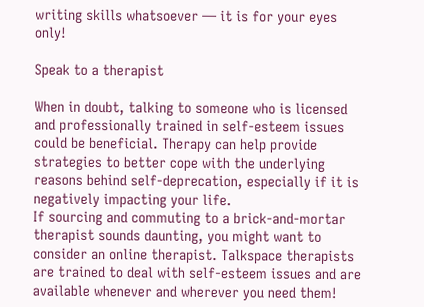writing skills whatsoever — it is for your eyes only!

Speak to a therapist

When in doubt, talking to someone who is licensed and professionally trained in self-esteem issues could be beneficial. Therapy can help provide strategies to better cope with the underlying reasons behind self-deprecation, especially if it is negatively impacting your life.
If sourcing and commuting to a brick-and-mortar therapist sounds daunting, you might want to consider an online therapist. Talkspace therapists are trained to deal with self-esteem issues and are available whenever and wherever you need them!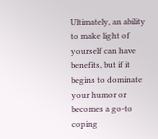Ultimately, an ability to make light of yourself can have benefits, but if it begins to dominate your humor or becomes a go-to coping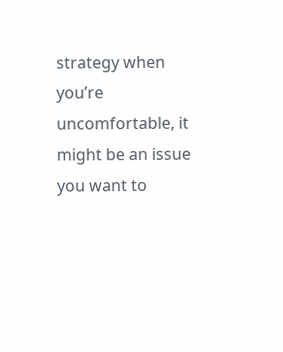strategy when you’re uncomfortable, it might be an issue you want to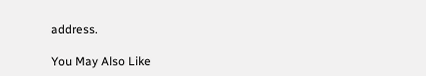address.

You May Also Like